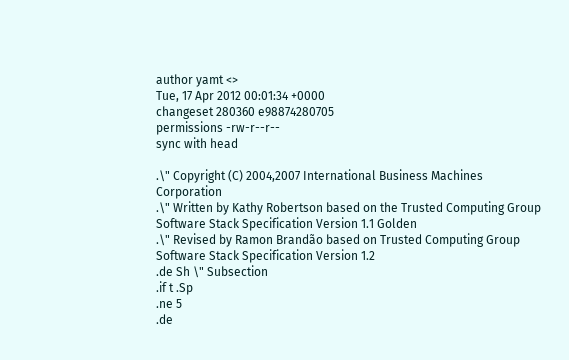author yamt <>
Tue, 17 Apr 2012 00:01:34 +0000
changeset 280360 e98874280705
permissions -rw-r--r--
sync with head

.\" Copyright (C) 2004,2007 International Business Machines Corporation
.\" Written by Kathy Robertson based on the Trusted Computing Group Software Stack Specification Version 1.1 Golden
.\" Revised by Ramon Brandão based on Trusted Computing Group Software Stack Specification Version 1.2
.de Sh \" Subsection
.if t .Sp
.ne 5
.de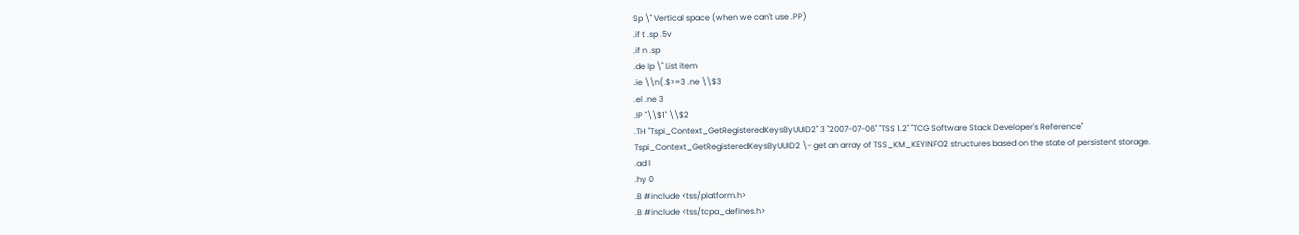Sp \" Vertical space (when we can't use .PP)
.if t .sp .5v
.if n .sp
.de Ip \" List item
.ie \\n(.$>=3 .ne \\$3
.el .ne 3
.IP "\\$1" \\$2
.TH "Tspi_Context_GetRegisteredKeysByUUID2" 3 "2007-07-06" "TSS 1.2" "TCG Software Stack Developer's Reference"
Tspi_Context_GetRegisteredKeysByUUID2 \- get an array of TSS_KM_KEYINFO2 structures based on the state of persistent storage.
.ad l
.hy 0
.B #include <tss/platform.h>
.B #include <tss/tcpa_defines.h>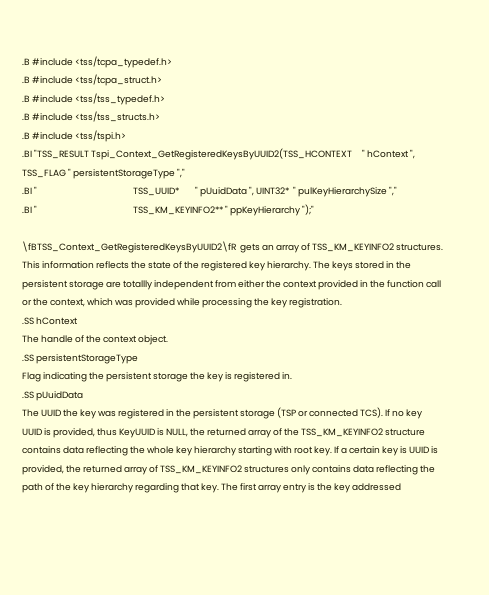.B #include <tss/tcpa_typedef.h>
.B #include <tss/tcpa_struct.h>
.B #include <tss/tss_typedef.h>
.B #include <tss/tss_structs.h>
.B #include <tss/tspi.h>
.BI "TSS_RESULT Tspi_Context_GetRegisteredKeysByUUID2(TSS_HCONTEXT     " hContext ",  TSS_FLAG " persistentStorageType ","
.BI "                                                TSS_UUID*        " pUuidData ", UINT32*  " pulKeyHierarchySize ","
.BI "                                                TSS_KM_KEYINFO2** " ppKeyHierarchy ");"

\fBTSS_Context_GetRegisteredKeysByUUID2\fR  gets an array of TSS_KM_KEYINFO2 structures. This information reflects the state of the registered key hierarchy. The keys stored in the persistent storage are totallly independent from either the context provided in the function call or the context, which was provided while processing the key registration.
.SS hContext
The handle of the context object.
.SS persistentStorageType
Flag indicating the persistent storage the key is registered in.
.SS pUuidData
The UUID the key was registered in the persistent storage (TSP or connected TCS). If no key UUID is provided, thus KeyUUID is NULL, the returned array of the TSS_KM_KEYINFO2 structure contains data reflecting the whole key hierarchy starting with root key. If a certain key is UUID is provided, the returned array of TSS_KM_KEYINFO2 structures only contains data reflecting the path of the key hierarchy regarding that key. The first array entry is the key addressed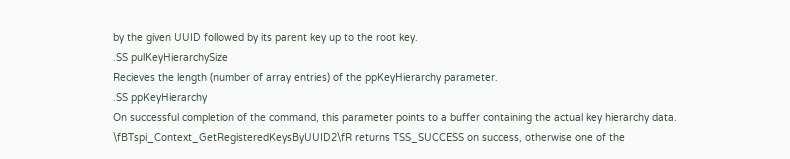by the given UUID followed by its parent key up to the root key.
.SS pulKeyHierarchySize
Recieves the length (number of array entries) of the ppKeyHierarchy parameter.
.SS ppKeyHierarchy
On successful completion of the command, this parameter points to a buffer containing the actual key hierarchy data.
\fBTspi_Context_GetRegisteredKeysByUUID2\fR returns TSS_SUCCESS on success, otherwise one of the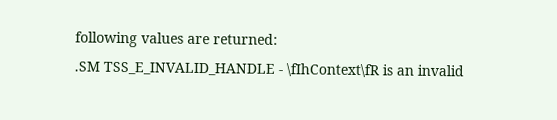following values are returned:
.SM TSS_E_INVALID_HANDLE - \fIhContext\fR is an invalid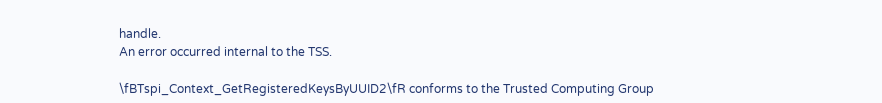handle.
An error occurred internal to the TSS.

\fBTspi_Context_GetRegisteredKeysByUUID2\fR conforms to the Trusted Computing Group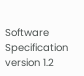Software Specification version 1.2